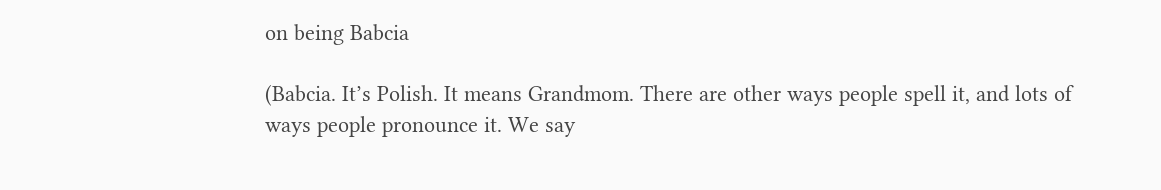on being Babcia

(Babcia. It’s Polish. It means Grandmom. There are other ways people spell it, and lots of ways people pronounce it. We say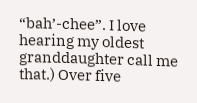“bah’-chee”. I love hearing my oldest granddaughter call me that.) Over five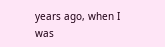years ago, when I was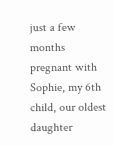just a few months pregnant with Sophie, my 6th child, our oldest daughter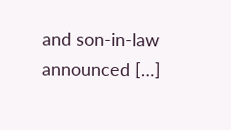and son-in-law announced […]